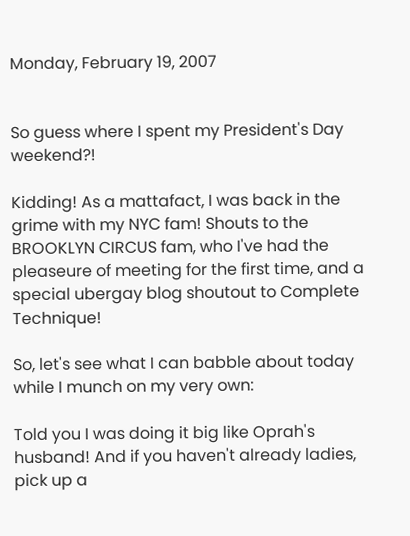Monday, February 19, 2007


So guess where I spent my President's Day weekend?!

Kidding! As a mattafact, I was back in the grime with my NYC fam! Shouts to the BROOKLYN CIRCUS fam, who I've had the pleaseure of meeting for the first time, and a special ubergay blog shoutout to Complete Technique!

So, let's see what I can babble about today while I munch on my very own:

Told you I was doing it big like Oprah's husband! And if you haven't already ladies, pick up a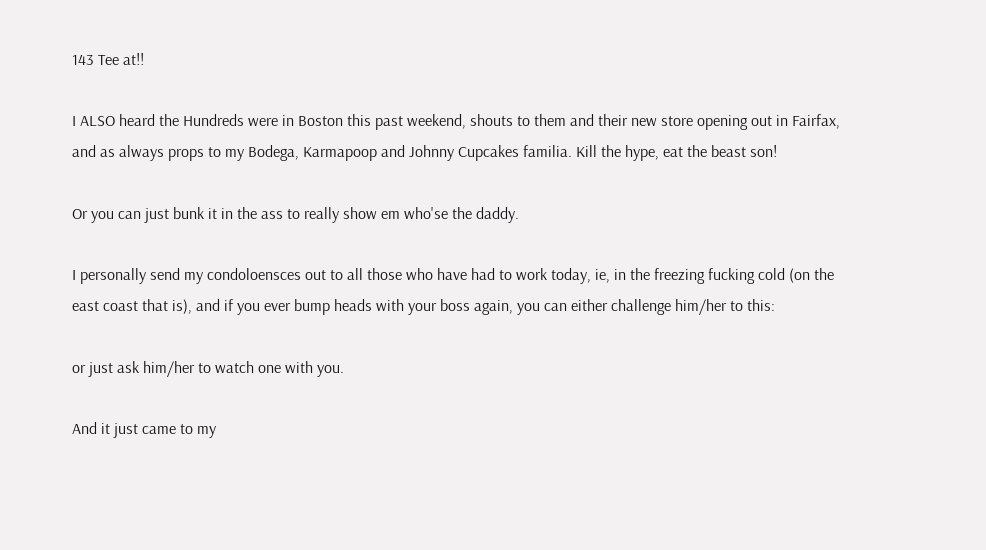143 Tee at!!

I ALSO heard the Hundreds were in Boston this past weekend, shouts to them and their new store opening out in Fairfax, and as always props to my Bodega, Karmapoop and Johnny Cupcakes familia. Kill the hype, eat the beast son!

Or you can just bunk it in the ass to really show em who'se the daddy.

I personally send my condoloensces out to all those who have had to work today, ie, in the freezing fucking cold (on the east coast that is), and if you ever bump heads with your boss again, you can either challenge him/her to this:

or just ask him/her to watch one with you.

And it just came to my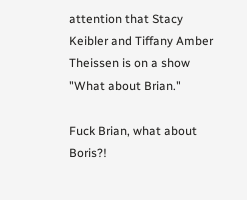attention that Stacy Keibler and Tiffany Amber Theissen is on a show "What about Brian."

Fuck Brian, what about Boris?!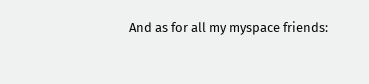And as for all my myspace friends: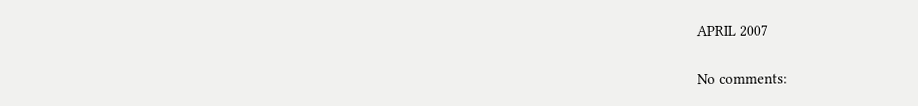APRIL 2007

No comments: